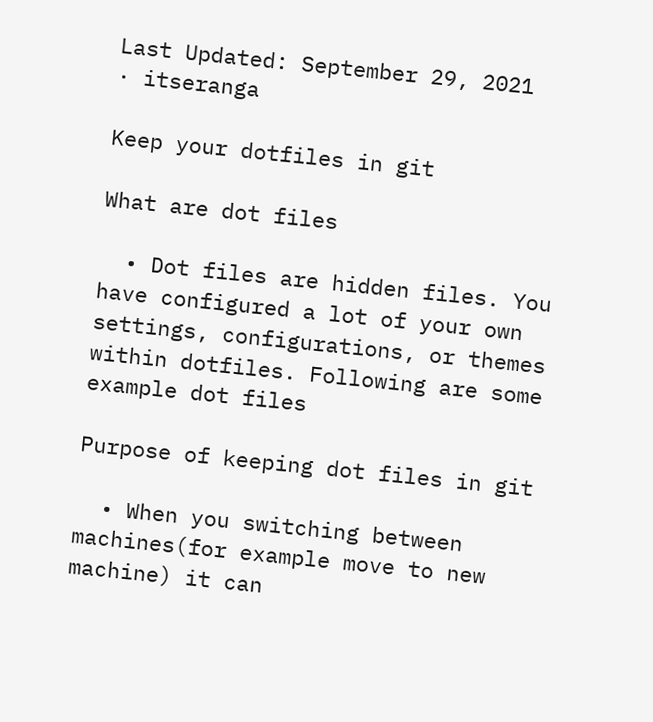Last Updated: September 29, 2021
· itseranga

Keep your dotfiles in git

What are dot files

  • Dot files are hidden files. You have configured a lot of your own settings, configurations, or themes within dotfiles. Following are some example dot files

Purpose of keeping dot files in git

  • When you switching between machines(for example move to new machine) it can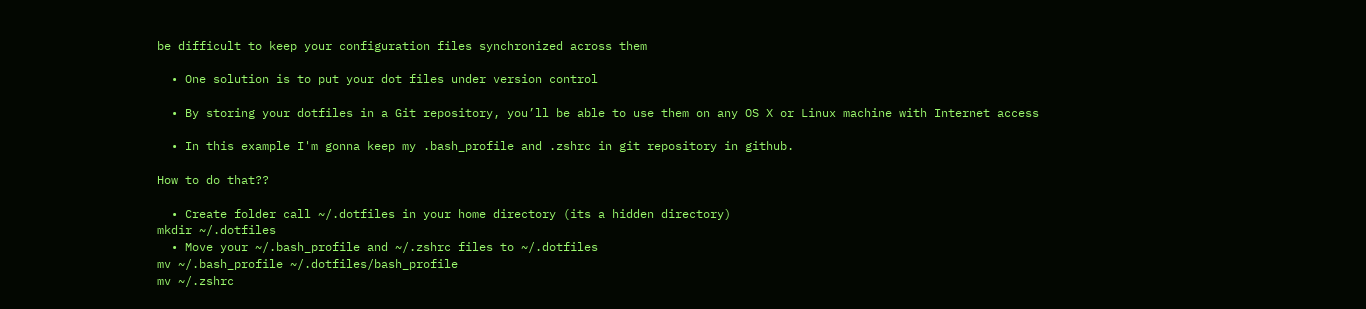be difficult to keep your configuration files synchronized across them

  • One solution is to put your dot files under version control

  • By storing your dotfiles in a Git repository, you’ll be able to use them on any OS X or Linux machine with Internet access

  • In this example I'm gonna keep my .bash_profile and .zshrc in git repository in github.

How to do that??

  • Create folder call ~/.dotfiles in your home directory (its a hidden directory)
mkdir ~/.dotfiles
  • Move your ~/.bash_profile and ~/.zshrc files to ~/.dotfiles
mv ~/.bash_profile ~/.dotfiles/bash_profile
mv ~/.zshrc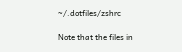~/.dotfiles/zshrc

Note that the files in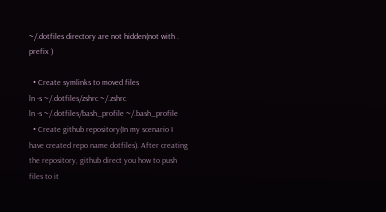~/.dotfiles directory are not hidden(not with . prefix )

  • Create symlinks to moved files
ln -s ~/.dotfiles/zshrc ~/.zshrc
ln -s ~/.dotfiles/bash_profile ~/.bash_profile
  • Create github repository(In my scenario I have created repo name dotfiles). After creating the repository, github direct you how to push files to it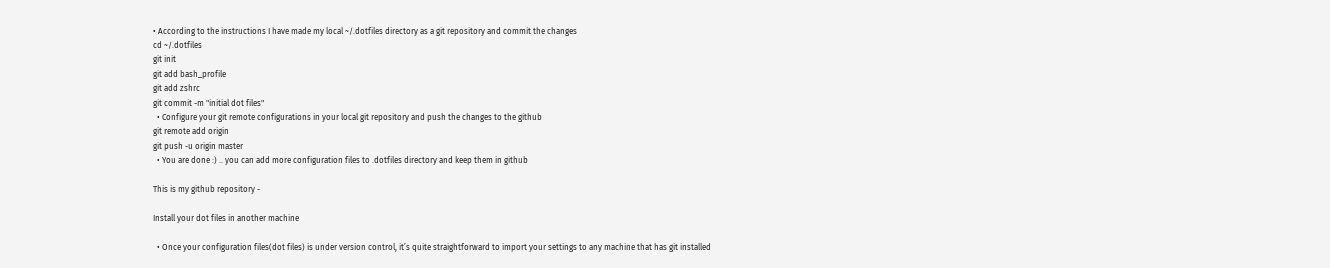• According to the instructions I have made my local ~/.dotfiles directory as a git repository and commit the changes
cd ~/.dotfiles
git init
git add bash_profile
git add zshrc
git commit -m "initial dot files"
  • Configure your git remote configurations in your local git repository and push the changes to the github
git remote add origin
git push -u origin master
  • You are done :) .. you can add more configuration files to .dotfiles directory and keep them in github

This is my github repository -

Install your dot files in another machine

  • Once your configuration files(dot files) is under version control, it’s quite straightforward to import your settings to any machine that has git installed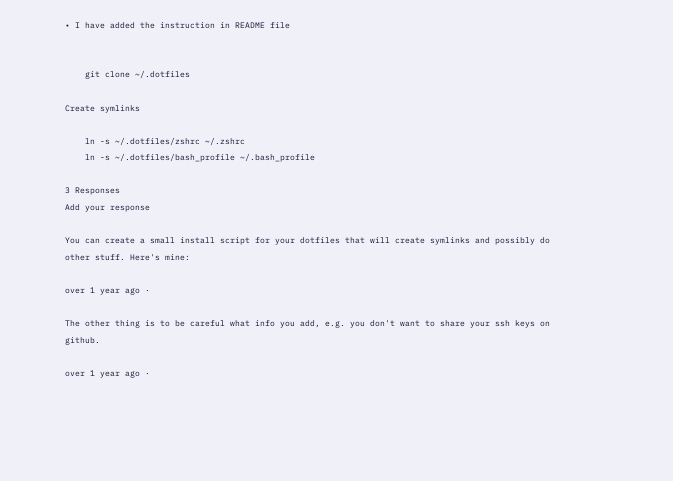• I have added the instruction in README file


    git clone ~/.dotfiles

Create symlinks

    ln -s ~/.dotfiles/zshrc ~/.zshrc
    ln -s ~/.dotfiles/bash_profile ~/.bash_profile

3 Responses
Add your response

You can create a small install script for your dotfiles that will create symlinks and possibly do other stuff. Here's mine:

over 1 year ago ·

The other thing is to be careful what info you add, e.g. you don't want to share your ssh keys on github.

over 1 year ago ·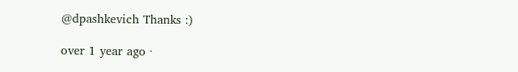@dpashkevich Thanks :)

over 1 year ago ·